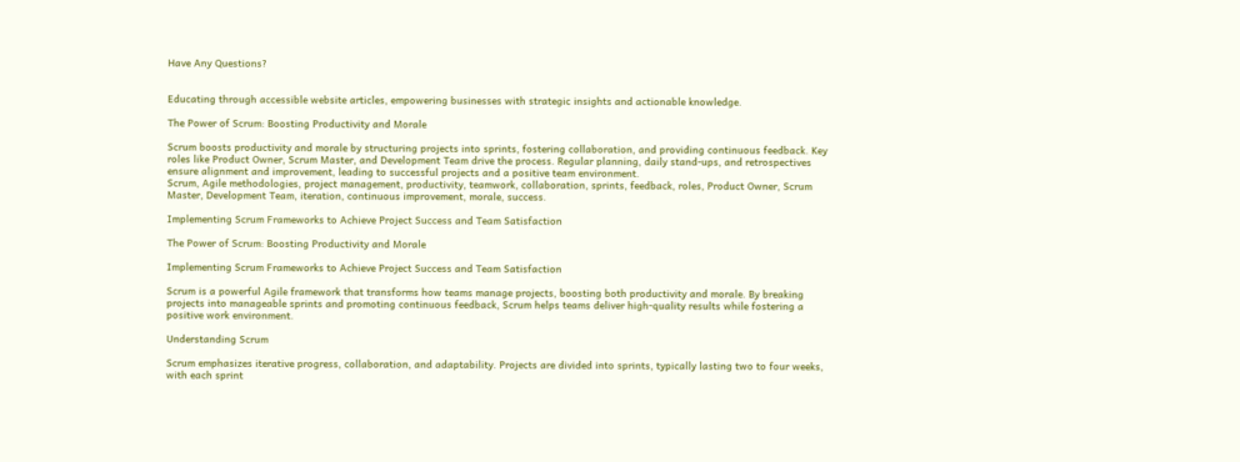Have Any Questions?


Educating through accessible website articles, empowering businesses with strategic insights and actionable knowledge.

The Power of Scrum: Boosting Productivity and Morale

Scrum boosts productivity and morale by structuring projects into sprints, fostering collaboration, and providing continuous feedback. Key roles like Product Owner, Scrum Master, and Development Team drive the process. Regular planning, daily stand-ups, and retrospectives ensure alignment and improvement, leading to successful projects and a positive team environment.
Scrum, Agile methodologies, project management, productivity, teamwork, collaboration, sprints, feedback, roles, Product Owner, Scrum Master, Development Team, iteration, continuous improvement, morale, success.

Implementing Scrum Frameworks to Achieve Project Success and Team Satisfaction

The Power of Scrum: Boosting Productivity and Morale

Implementing Scrum Frameworks to Achieve Project Success and Team Satisfaction

Scrum is a powerful Agile framework that transforms how teams manage projects, boosting both productivity and morale. By breaking projects into manageable sprints and promoting continuous feedback, Scrum helps teams deliver high-quality results while fostering a positive work environment.

Understanding Scrum

Scrum emphasizes iterative progress, collaboration, and adaptability. Projects are divided into sprints, typically lasting two to four weeks, with each sprint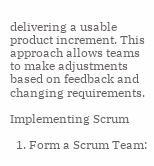delivering a usable product increment. This approach allows teams to make adjustments based on feedback and changing requirements.

Implementing Scrum

  1. Form a Scrum Team: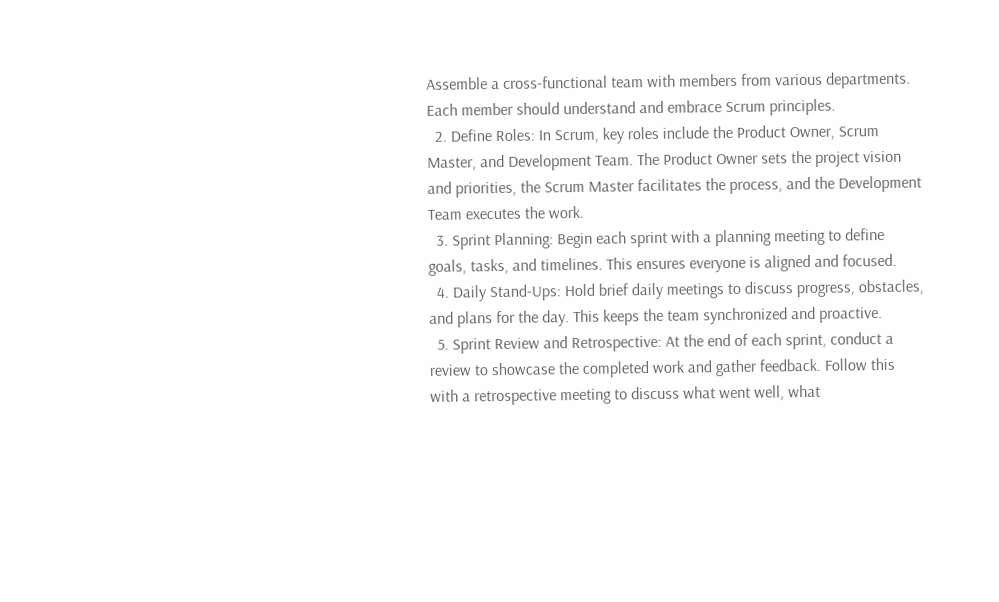Assemble a cross-functional team with members from various departments. Each member should understand and embrace Scrum principles.
  2. Define Roles: In Scrum, key roles include the Product Owner, Scrum Master, and Development Team. The Product Owner sets the project vision and priorities, the Scrum Master facilitates the process, and the Development Team executes the work.
  3. Sprint Planning: Begin each sprint with a planning meeting to define goals, tasks, and timelines. This ensures everyone is aligned and focused.
  4. Daily Stand-Ups: Hold brief daily meetings to discuss progress, obstacles, and plans for the day. This keeps the team synchronized and proactive.
  5. Sprint Review and Retrospective: At the end of each sprint, conduct a review to showcase the completed work and gather feedback. Follow this with a retrospective meeting to discuss what went well, what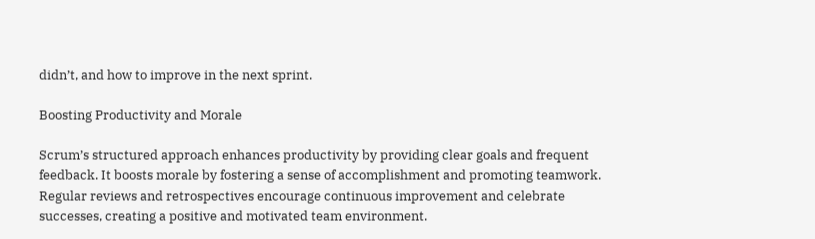didn’t, and how to improve in the next sprint.

Boosting Productivity and Morale

Scrum’s structured approach enhances productivity by providing clear goals and frequent feedback. It boosts morale by fostering a sense of accomplishment and promoting teamwork. Regular reviews and retrospectives encourage continuous improvement and celebrate successes, creating a positive and motivated team environment.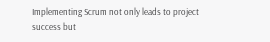Implementing Scrum not only leads to project success but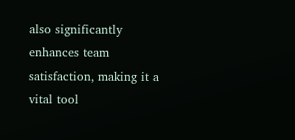also significantly enhances team satisfaction, making it a vital tool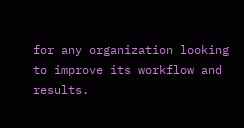for any organization looking to improve its workflow and results.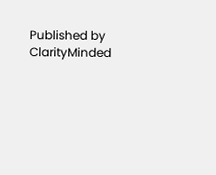Published by ClarityMinded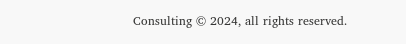Consulting © 2024, all rights reserved.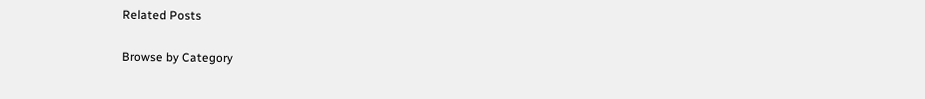Related Posts

Browse by Category